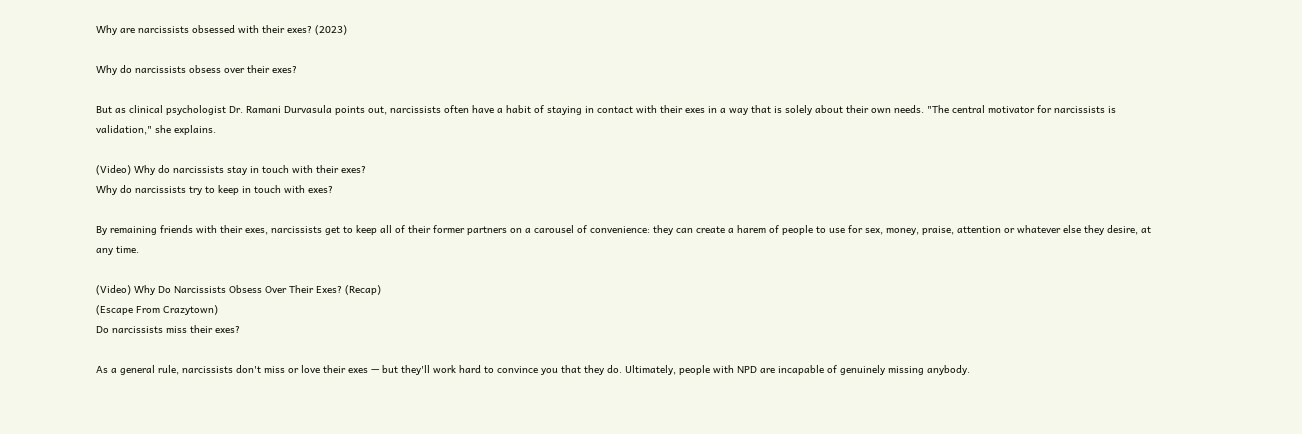Why are narcissists obsessed with their exes? (2023)

Why do narcissists obsess over their exes?

But as clinical psychologist Dr. Ramani Durvasula points out, narcissists often have a habit of staying in contact with their exes in a way that is solely about their own needs. "The central motivator for narcissists is validation," she explains.

(Video) Why do narcissists stay in touch with their exes?
Why do narcissists try to keep in touch with exes?

By remaining friends with their exes, narcissists get to keep all of their former partners on a carousel of convenience: they can create a harem of people to use for sex, money, praise, attention or whatever else they desire, at any time.

(Video) Why Do Narcissists Obsess Over Their Exes? (Recap)
(Escape From Crazytown)
Do narcissists miss their exes?

As a general rule, narcissists don't miss or love their exes — but they'll work hard to convince you that they do. Ultimately, people with NPD are incapable of genuinely missing anybody.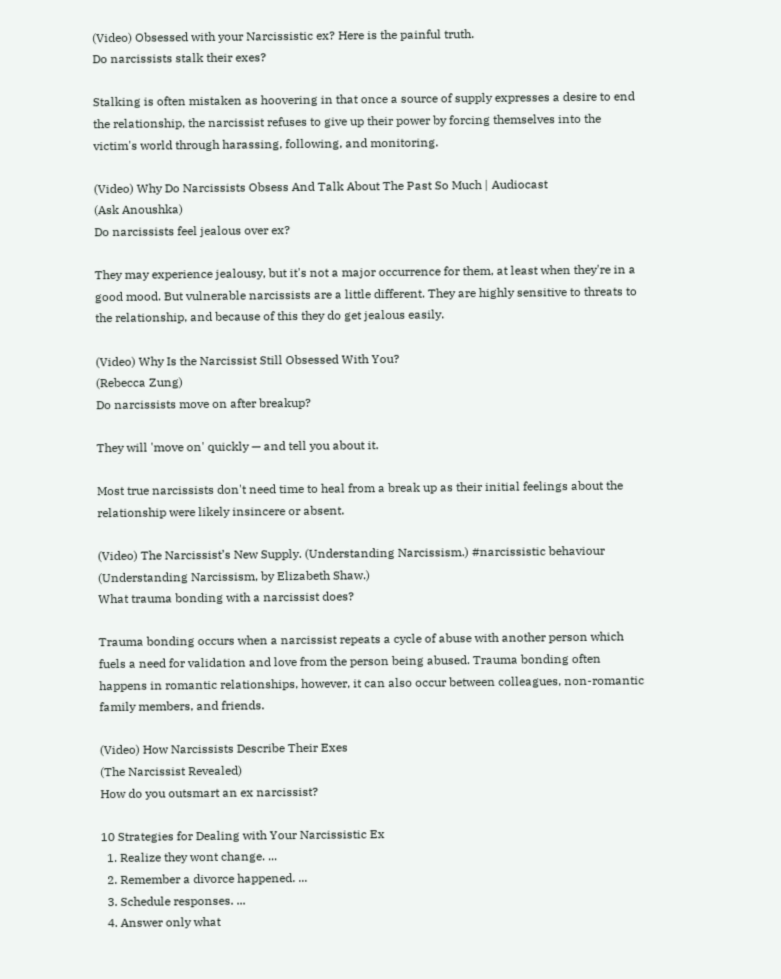(Video) Obsessed with your Narcissistic ex? Here is the painful truth.
Do narcissists stalk their exes?

Stalking is often mistaken as hoovering in that once a source of supply expresses a desire to end the relationship, the narcissist refuses to give up their power by forcing themselves into the victim's world through harassing, following, and monitoring.

(Video) Why Do Narcissists Obsess And Talk About The Past So Much | Audiocast
(Ask Anoushka)
Do narcissists feel jealous over ex?

They may experience jealousy, but it's not a major occurrence for them, at least when they're in a good mood. But vulnerable narcissists are a little different. They are highly sensitive to threats to the relationship, and because of this they do get jealous easily.

(Video) Why Is the Narcissist Still Obsessed With You?
(Rebecca Zung)
Do narcissists move on after breakup?

They will 'move on' quickly — and tell you about it.

Most true narcissists don't need time to heal from a break up as their initial feelings about the relationship were likely insincere or absent.

(Video) The Narcissist’s New Supply. (Understanding Narcissism.) #narcissistic behaviour
(Understanding Narcissism, by Elizabeth Shaw.)
What trauma bonding with a narcissist does?

Trauma bonding occurs when a narcissist repeats a cycle of abuse with another person which fuels a need for validation and love from the person being abused. Trauma bonding often happens in romantic relationships, however, it can also occur between colleagues, non-romantic family members, and friends.

(Video) How Narcissists Describe Their Exes
(The Narcissist Revealed)
How do you outsmart an ex narcissist?

10 Strategies for Dealing with Your Narcissistic Ex
  1. Realize they wont change. ...
  2. Remember a divorce happened. ...
  3. Schedule responses. ...
  4. Answer only what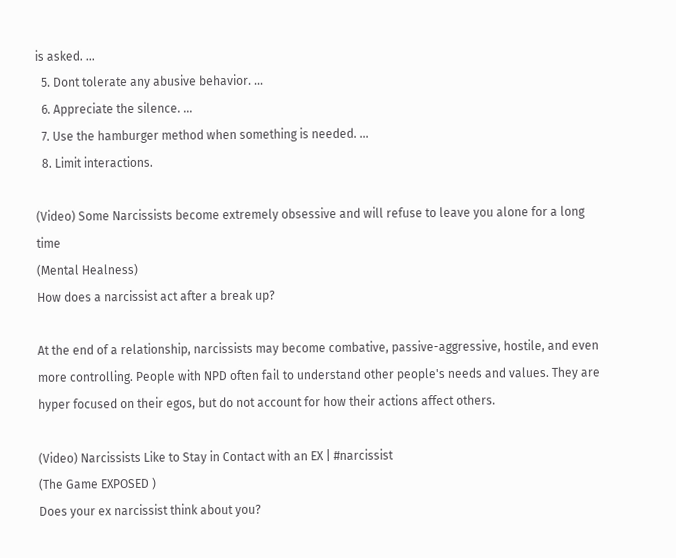is asked. ...
  5. Dont tolerate any abusive behavior. ...
  6. Appreciate the silence. ...
  7. Use the hamburger method when something is needed. ...
  8. Limit interactions.

(Video) Some Narcissists become extremely obsessive and will refuse to leave you alone for a long time
(Mental Healness)
How does a narcissist act after a break up?

At the end of a relationship, narcissists may become combative, passive-aggressive, hostile, and even more controlling. People with NPD often fail to understand other people's needs and values. They are hyper focused on their egos, but do not account for how their actions affect others.

(Video) Narcissists Like to Stay in Contact with an EX | #narcissist
(The Game EXPOSED )
Does your ex narcissist think about you?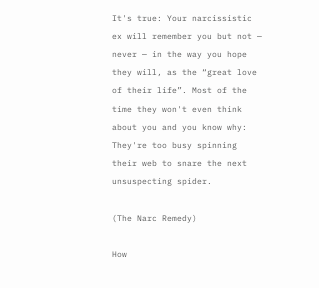It's true: Your narcissistic ex will remember you but not — never — in the way you hope they will, as the “great love of their life”. Most of the time they won't even think about you and you know why: They're too busy spinning their web to snare the next unsuspecting spider.

(The Narc Remedy)

How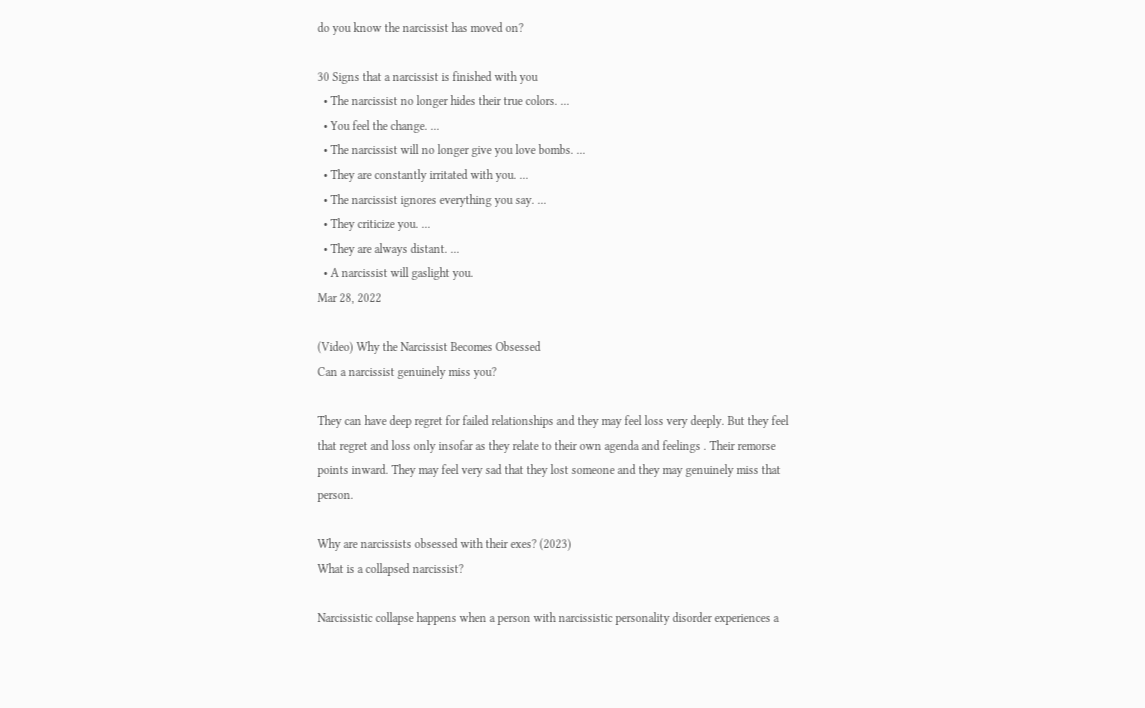do you know the narcissist has moved on?

30 Signs that a narcissist is finished with you
  • The narcissist no longer hides their true colors. ...
  • You feel the change. ...
  • The narcissist will no longer give you love bombs. ...
  • They are constantly irritated with you. ...
  • The narcissist ignores everything you say. ...
  • They criticize you. ...
  • They are always distant. ...
  • A narcissist will gaslight you.
Mar 28, 2022

(Video) Why the Narcissist Becomes Obsessed
Can a narcissist genuinely miss you?

They can have deep regret for failed relationships and they may feel loss very deeply. But they feel that regret and loss only insofar as they relate to their own agenda and feelings . Their remorse points inward. They may feel very sad that they lost someone and they may genuinely miss that person.

Why are narcissists obsessed with their exes? (2023)
What is a collapsed narcissist?

Narcissistic collapse happens when a person with narcissistic personality disorder experiences a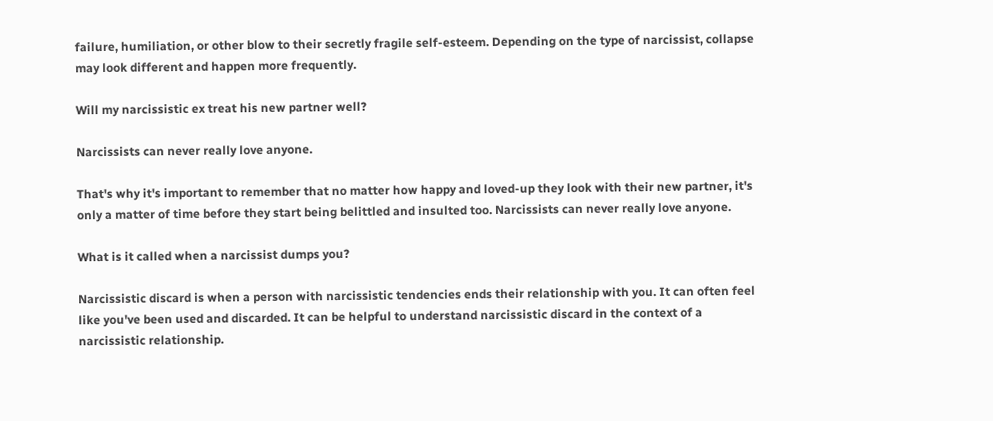failure, humiliation, or other blow to their secretly fragile self-esteem. Depending on the type of narcissist, collapse may look different and happen more frequently.

Will my narcissistic ex treat his new partner well?

Narcissists can never really love anyone.

That's why it's important to remember that no matter how happy and loved-up they look with their new partner, it's only a matter of time before they start being belittled and insulted too. Narcissists can never really love anyone.

What is it called when a narcissist dumps you?

Narcissistic discard is when a person with narcissistic tendencies ends their relationship with you. It can often feel like you've been used and discarded. It can be helpful to understand narcissistic discard in the context of a narcissistic relationship.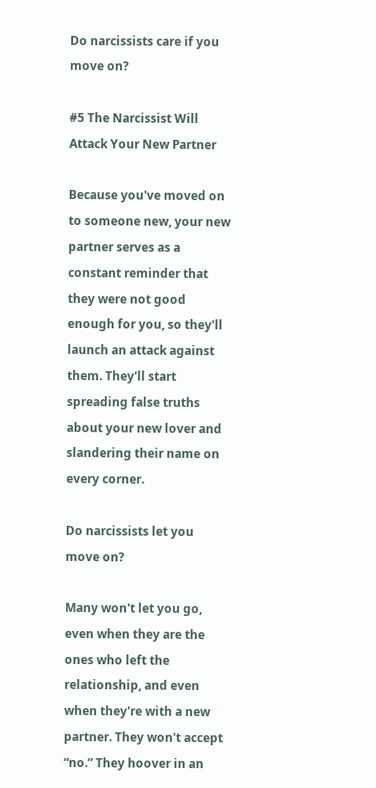Do narcissists care if you move on?

#5 The Narcissist Will Attack Your New Partner

Because you've moved on to someone new, your new partner serves as a constant reminder that they were not good enough for you, so they'll launch an attack against them. They'll start spreading false truths about your new lover and slandering their name on every corner.

Do narcissists let you move on?

Many won't let you go, even when they are the ones who left the relationship, and even when they're with a new partner. They won't accept “no.” They hoover in an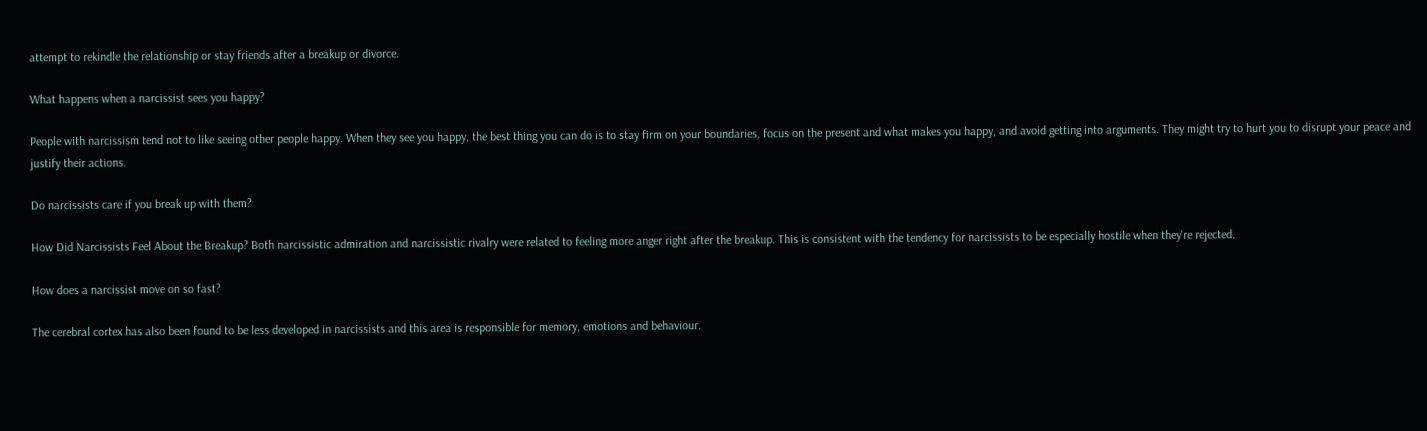attempt to rekindle the relationship or stay friends after a breakup or divorce.

What happens when a narcissist sees you happy?

People with narcissism tend not to like seeing other people happy. When they see you happy, the best thing you can do is to stay firm on your boundaries, focus on the present and what makes you happy, and avoid getting into arguments. They might try to hurt you to disrupt your peace and justify their actions.

Do narcissists care if you break up with them?

How Did Narcissists Feel About the Breakup? Both narcissistic admiration and narcissistic rivalry were related to feeling more anger right after the breakup. This is consistent with the tendency for narcissists to be especially hostile when they're rejected.

How does a narcissist move on so fast?

The cerebral cortex has also been found to be less developed in narcissists and this area is responsible for memory, emotions and behaviour.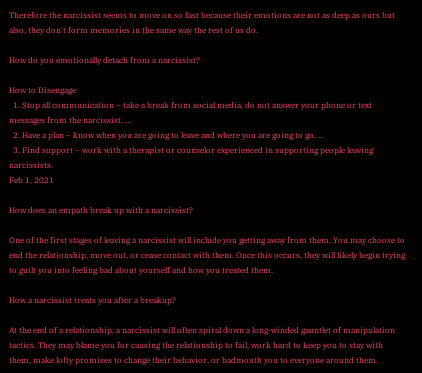Therefore the narcissist seems to move on so fast because their emotions are not as deep as ours but also, they don't form memories in the same way the rest of us do.

How do you emotionally detach from a narcissist?

How to Disengage
  1. Stop all communication – take a break from social media, do not answer your phone or text messages from the narcissist. ...
  2. Have a plan – know when you are going to leave and where you are going to go. ...
  3. Find support – work with a therapist or counselor experienced in supporting people leaving narcissists.
Feb 1, 2021

How does an empath break up with a narcissist?

One of the first stages of leaving a narcissist will include you getting away from them. You may choose to end the relationship, move out, or cease contact with them. Once this occurs, they will likely begin trying to guilt you into feeling bad about yourself and how you treated them.

How a narcissist treats you after a breakup?

At the end of a relationship, a narcissist will often spiral down a long-winded gauntlet of manipulation tactics. They may blame you for causing the relationship to fail, work hard to keep you to stay with them, make lofty promises to change their behavior, or badmouth you to everyone around them.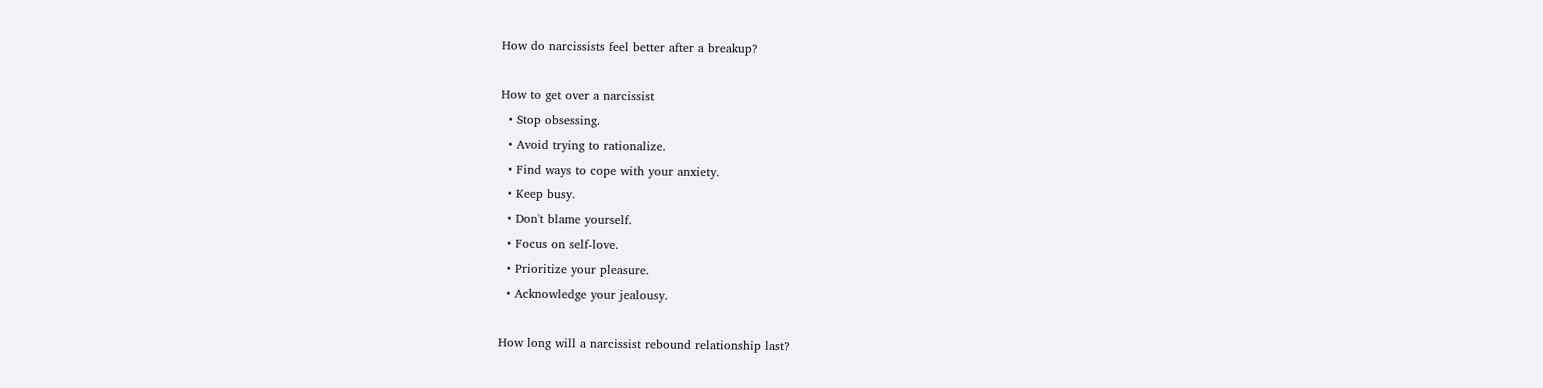How do narcissists feel better after a breakup?

How to get over a narcissist
  • Stop obsessing.
  • Avoid trying to rationalize.
  • Find ways to cope with your anxiety.
  • Keep busy.
  • Don't blame yourself.
  • Focus on self-love.
  • Prioritize your pleasure.
  • Acknowledge your jealousy.

How long will a narcissist rebound relationship last?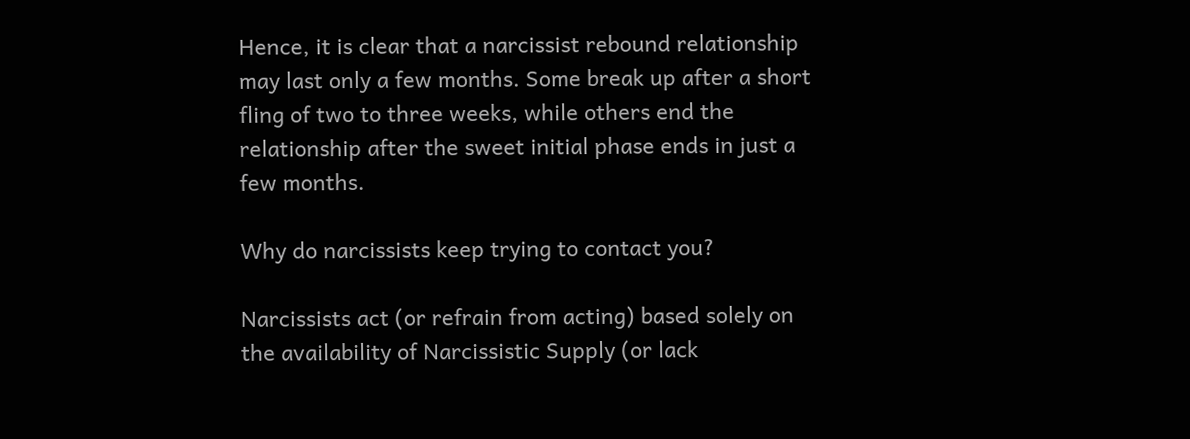Hence, it is clear that a narcissist rebound relationship may last only a few months. Some break up after a short fling of two to three weeks, while others end the relationship after the sweet initial phase ends in just a few months.

Why do narcissists keep trying to contact you?

Narcissists act (or refrain from acting) based solely on the availability of Narcissistic Supply (or lack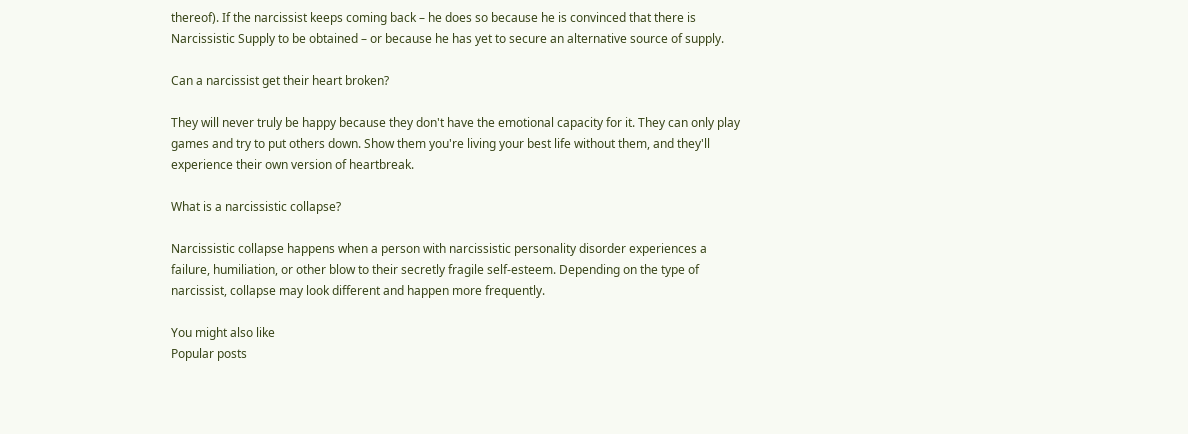thereof). If the narcissist keeps coming back – he does so because he is convinced that there is Narcissistic Supply to be obtained – or because he has yet to secure an alternative source of supply.

Can a narcissist get their heart broken?

They will never truly be happy because they don't have the emotional capacity for it. They can only play games and try to put others down. Show them you're living your best life without them, and they'll experience their own version of heartbreak.

What is a narcissistic collapse?

Narcissistic collapse happens when a person with narcissistic personality disorder experiences a failure, humiliation, or other blow to their secretly fragile self-esteem. Depending on the type of narcissist, collapse may look different and happen more frequently.

You might also like
Popular posts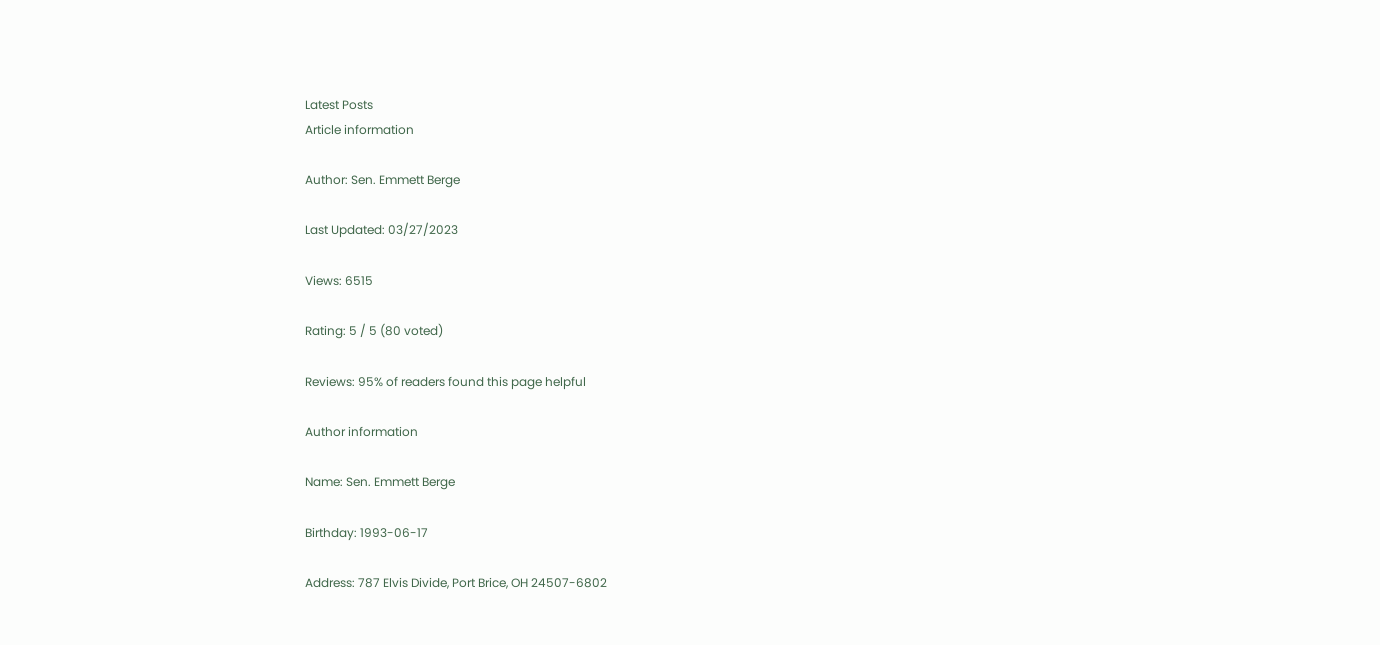Latest Posts
Article information

Author: Sen. Emmett Berge

Last Updated: 03/27/2023

Views: 6515

Rating: 5 / 5 (80 voted)

Reviews: 95% of readers found this page helpful

Author information

Name: Sen. Emmett Berge

Birthday: 1993-06-17

Address: 787 Elvis Divide, Port Brice, OH 24507-6802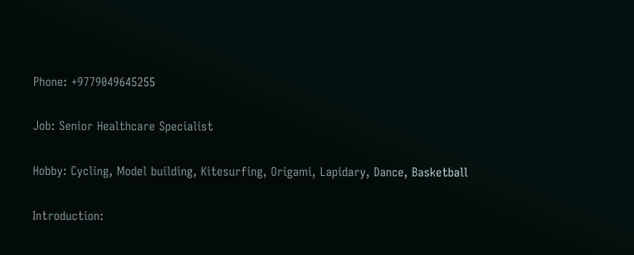Phone: +9779049645255

Job: Senior Healthcare Specialist

Hobby: Cycling, Model building, Kitesurfing, Origami, Lapidary, Dance, Basketball

Introduction: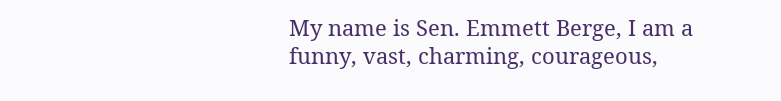My name is Sen. Emmett Berge, I am a funny, vast, charming, courageous,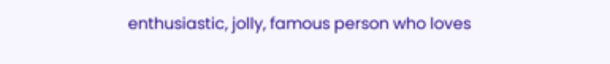enthusiastic, jolly, famous person who loves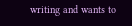writing and wants to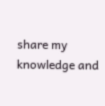share my knowledge and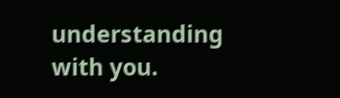understanding with you.